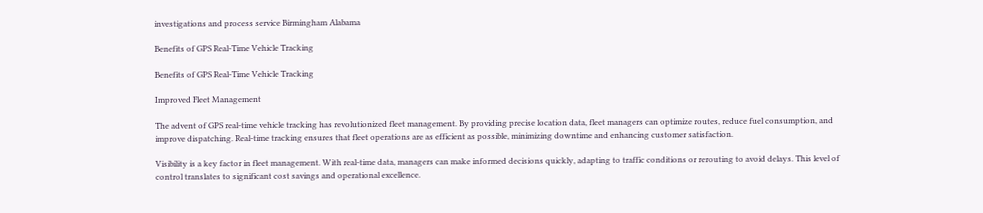investigations and process service Birmingham Alabama

Benefits of GPS Real-Time Vehicle Tracking

Benefits of GPS Real-Time Vehicle Tracking

Improved Fleet Management

The advent of GPS real-time vehicle tracking has revolutionized fleet management. By providing precise location data, fleet managers can optimize routes, reduce fuel consumption, and improve dispatching. Real-time tracking ensures that fleet operations are as efficient as possible, minimizing downtime and enhancing customer satisfaction.

Visibility is a key factor in fleet management. With real-time data, managers can make informed decisions quickly, adapting to traffic conditions or rerouting to avoid delays. This level of control translates to significant cost savings and operational excellence.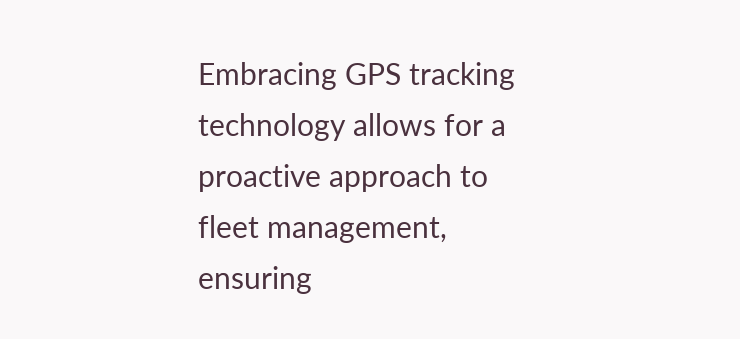Embracing GPS tracking technology allows for a proactive approach to fleet management, ensuring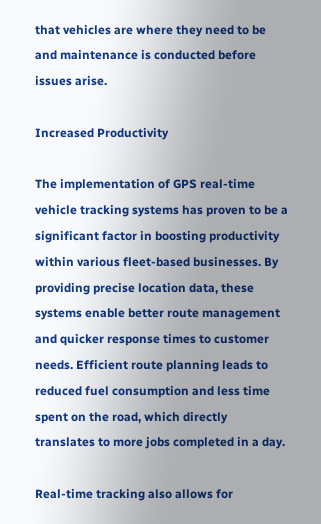that vehicles are where they need to be and maintenance is conducted before issues arise.

Increased Productivity

The implementation of GPS real-time vehicle tracking systems has proven to be a significant factor in boosting productivity within various fleet-based businesses. By providing precise location data, these systems enable better route management and quicker response times to customer needs. Efficient route planning leads to reduced fuel consumption and less time spent on the road, which directly translates to more jobs completed in a day.

Real-time tracking also allows for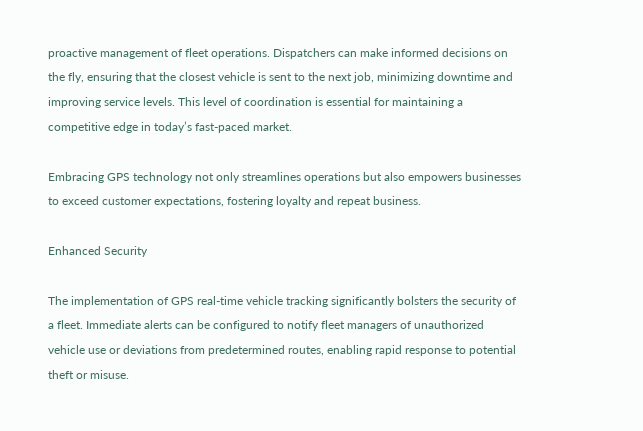proactive management of fleet operations. Dispatchers can make informed decisions on the fly, ensuring that the closest vehicle is sent to the next job, minimizing downtime and improving service levels. This level of coordination is essential for maintaining a competitive edge in today’s fast-paced market.

Embracing GPS technology not only streamlines operations but also empowers businesses to exceed customer expectations, fostering loyalty and repeat business.

Enhanced Security

The implementation of GPS real-time vehicle tracking significantly bolsters the security of a fleet. Immediate alerts can be configured to notify fleet managers of unauthorized vehicle use or deviations from predetermined routes, enabling rapid response to potential theft or misuse.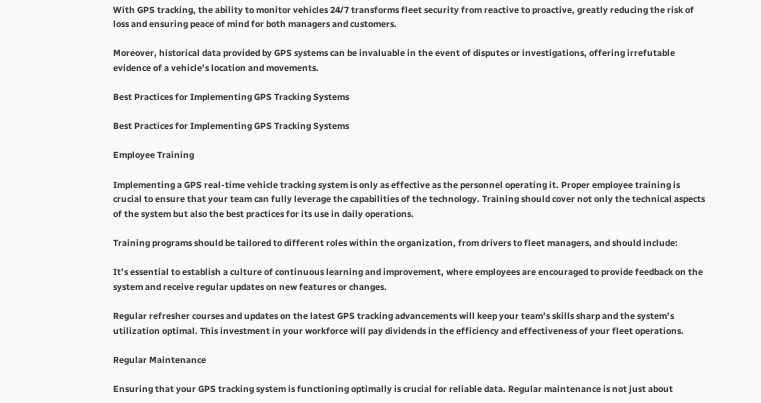With GPS tracking, the ability to monitor vehicles 24/7 transforms fleet security from reactive to proactive, greatly reducing the risk of loss and ensuring peace of mind for both managers and customers.

Moreover, historical data provided by GPS systems can be invaluable in the event of disputes or investigations, offering irrefutable evidence of a vehicle’s location and movements.

Best Practices for Implementing GPS Tracking Systems

Best Practices for Implementing GPS Tracking Systems

Employee Training

Implementing a GPS real-time vehicle tracking system is only as effective as the personnel operating it. Proper employee training is crucial to ensure that your team can fully leverage the capabilities of the technology. Training should cover not only the technical aspects of the system but also the best practices for its use in daily operations.

Training programs should be tailored to different roles within the organization, from drivers to fleet managers, and should include:

It’s essential to establish a culture of continuous learning and improvement, where employees are encouraged to provide feedback on the system and receive regular updates on new features or changes.

Regular refresher courses and updates on the latest GPS tracking advancements will keep your team’s skills sharp and the system’s utilization optimal. This investment in your workforce will pay dividends in the efficiency and effectiveness of your fleet operations.

Regular Maintenance

Ensuring that your GPS tracking system is functioning optimally is crucial for reliable data. Regular maintenance is not just about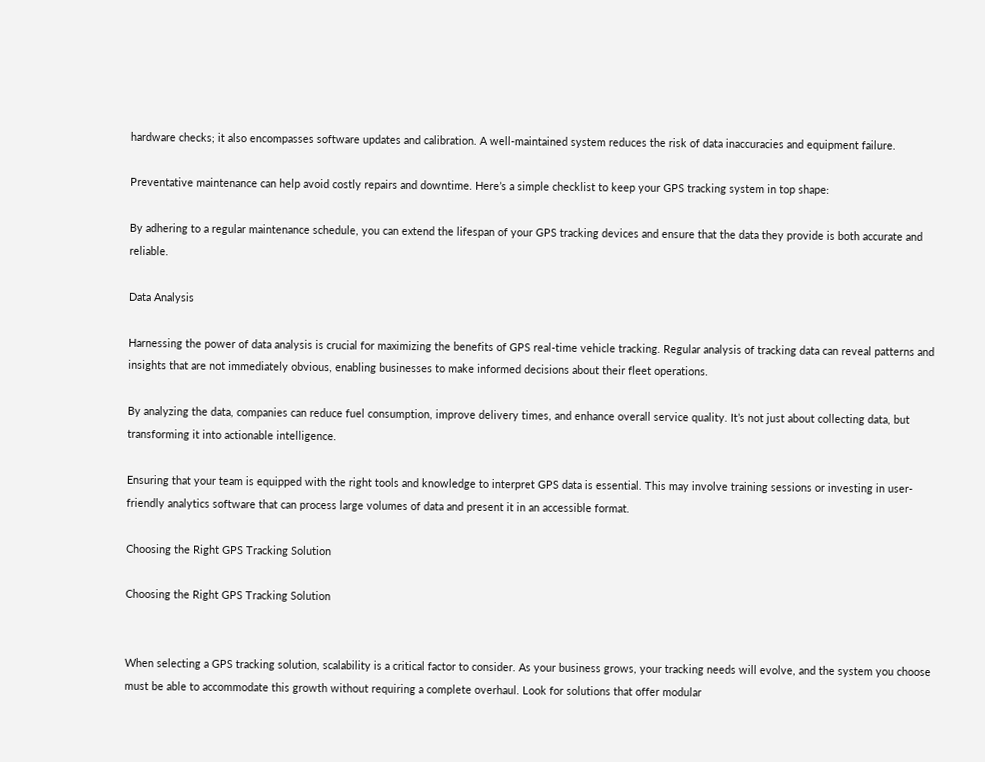hardware checks; it also encompasses software updates and calibration. A well-maintained system reduces the risk of data inaccuracies and equipment failure.

Preventative maintenance can help avoid costly repairs and downtime. Here’s a simple checklist to keep your GPS tracking system in top shape:

By adhering to a regular maintenance schedule, you can extend the lifespan of your GPS tracking devices and ensure that the data they provide is both accurate and reliable.

Data Analysis

Harnessing the power of data analysis is crucial for maximizing the benefits of GPS real-time vehicle tracking. Regular analysis of tracking data can reveal patterns and insights that are not immediately obvious, enabling businesses to make informed decisions about their fleet operations.

By analyzing the data, companies can reduce fuel consumption, improve delivery times, and enhance overall service quality. It’s not just about collecting data, but transforming it into actionable intelligence.

Ensuring that your team is equipped with the right tools and knowledge to interpret GPS data is essential. This may involve training sessions or investing in user-friendly analytics software that can process large volumes of data and present it in an accessible format.

Choosing the Right GPS Tracking Solution

Choosing the Right GPS Tracking Solution


When selecting a GPS tracking solution, scalability is a critical factor to consider. As your business grows, your tracking needs will evolve, and the system you choose must be able to accommodate this growth without requiring a complete overhaul. Look for solutions that offer modular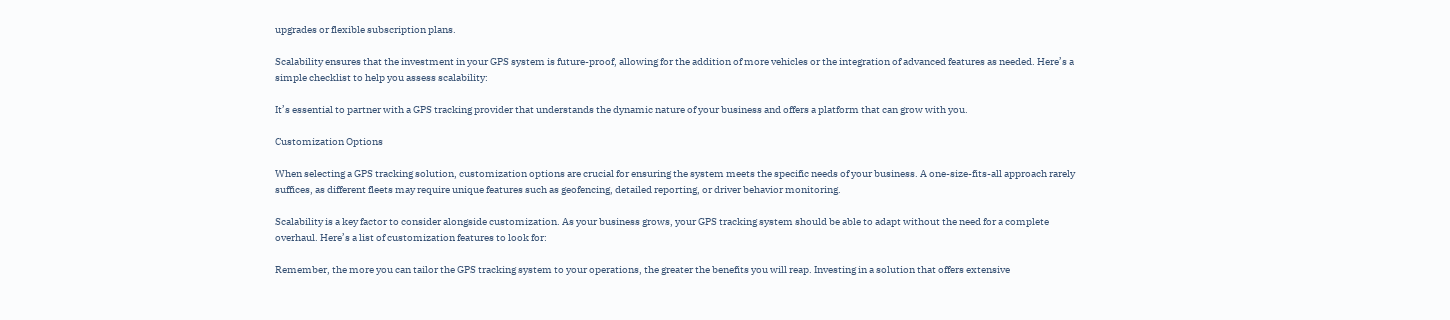upgrades or flexible subscription plans.

Scalability ensures that the investment in your GPS system is future-proof, allowing for the addition of more vehicles or the integration of advanced features as needed. Here’s a simple checklist to help you assess scalability:

It’s essential to partner with a GPS tracking provider that understands the dynamic nature of your business and offers a platform that can grow with you.

Customization Options

When selecting a GPS tracking solution, customization options are crucial for ensuring the system meets the specific needs of your business. A one-size-fits-all approach rarely suffices, as different fleets may require unique features such as geofencing, detailed reporting, or driver behavior monitoring.

Scalability is a key factor to consider alongside customization. As your business grows, your GPS tracking system should be able to adapt without the need for a complete overhaul. Here’s a list of customization features to look for:

Remember, the more you can tailor the GPS tracking system to your operations, the greater the benefits you will reap. Investing in a solution that offers extensive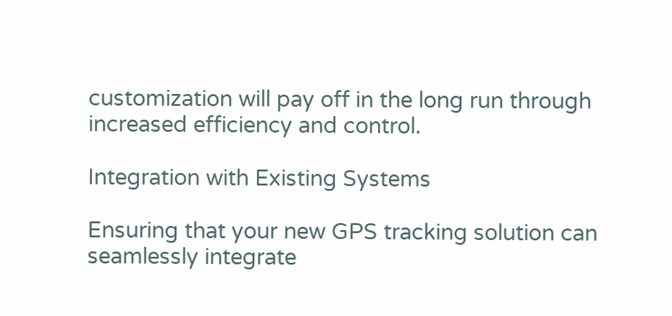customization will pay off in the long run through increased efficiency and control.

Integration with Existing Systems

Ensuring that your new GPS tracking solution can seamlessly integrate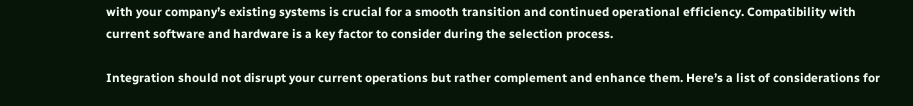with your company’s existing systems is crucial for a smooth transition and continued operational efficiency. Compatibility with current software and hardware is a key factor to consider during the selection process.

Integration should not disrupt your current operations but rather complement and enhance them. Here’s a list of considerations for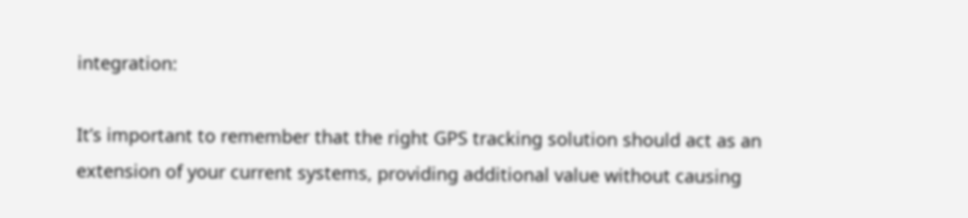integration:

It’s important to remember that the right GPS tracking solution should act as an extension of your current systems, providing additional value without causing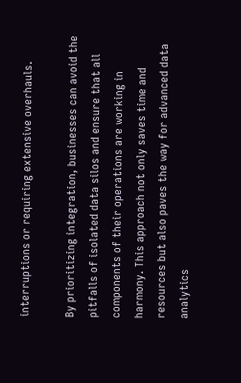interruptions or requiring extensive overhauls.

By prioritizing integration, businesses can avoid the pitfalls of isolated data silos and ensure that all components of their operations are working in harmony. This approach not only saves time and resources but also paves the way for advanced data analytics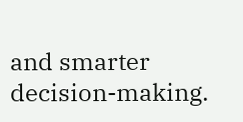and smarter decision-making.